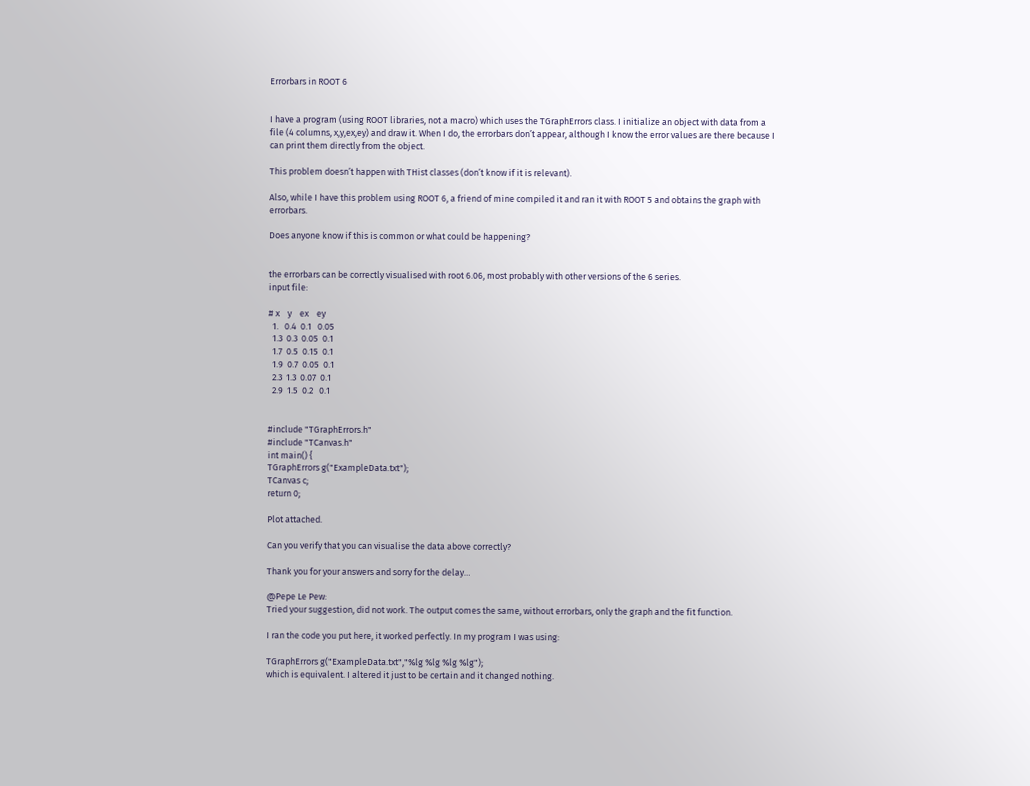Errorbars in ROOT 6


I have a program (using ROOT libraries, not a macro) which uses the TGraphErrors class. I initialize an object with data from a file (4 columns, x,y,ex,ey) and draw it. When I do, the errorbars don’t appear, although I know the error values are there because I can print them directly from the object.

This problem doesn’t happen with THist classes (don’t know if it is relevant).

Also, while I have this problem using ROOT 6, a friend of mine compiled it and ran it with ROOT 5 and obtains the graph with errorbars.

Does anyone know if this is common or what could be happening?


the errorbars can be correctly visualised with root 6.06, most probably with other versions of the 6 series.
input file:

# x    y    ex    ey
  1.   0.4  0.1   0.05
  1.3  0.3  0.05  0.1
  1.7  0.5  0.15  0.1
  1.9  0.7  0.05  0.1
  2.3  1.3  0.07  0.1
  2.9  1.5  0.2   0.1


#include "TGraphErrors.h"
#include "TCanvas.h"
int main() {
TGraphErrors g("ExampleData.txt");
TCanvas c;
return 0;

Plot attached.

Can you verify that you can visualise the data above correctly?

Thank you for your answers and sorry for the delay…

@Pepe Le Pew:
Tried your suggestion, did not work. The output comes the same, without errorbars, only the graph and the fit function.

I ran the code you put here, it worked perfectly. In my program I was using:

TGraphErrors g("ExampleData.txt","%lg %lg %lg %lg");
which is equivalent. I altered it just to be certain and it changed nothing.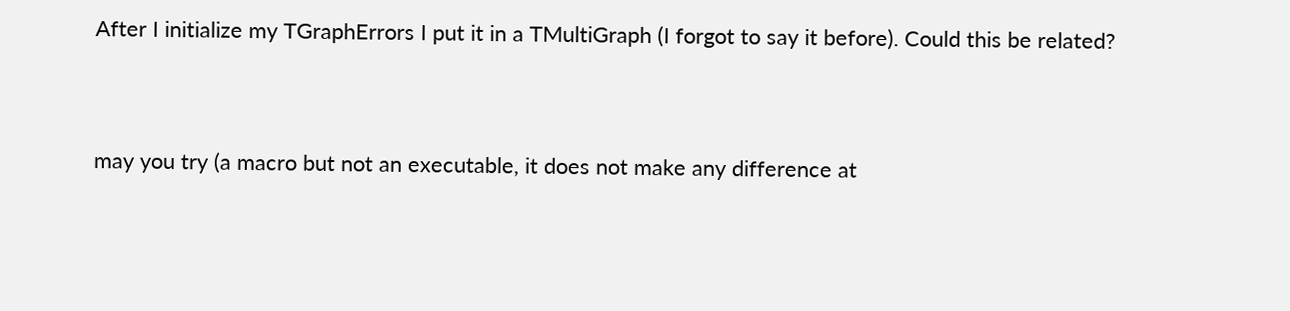After I initialize my TGraphErrors I put it in a TMultiGraph (I forgot to say it before). Could this be related?


may you try (a macro but not an executable, it does not make any difference at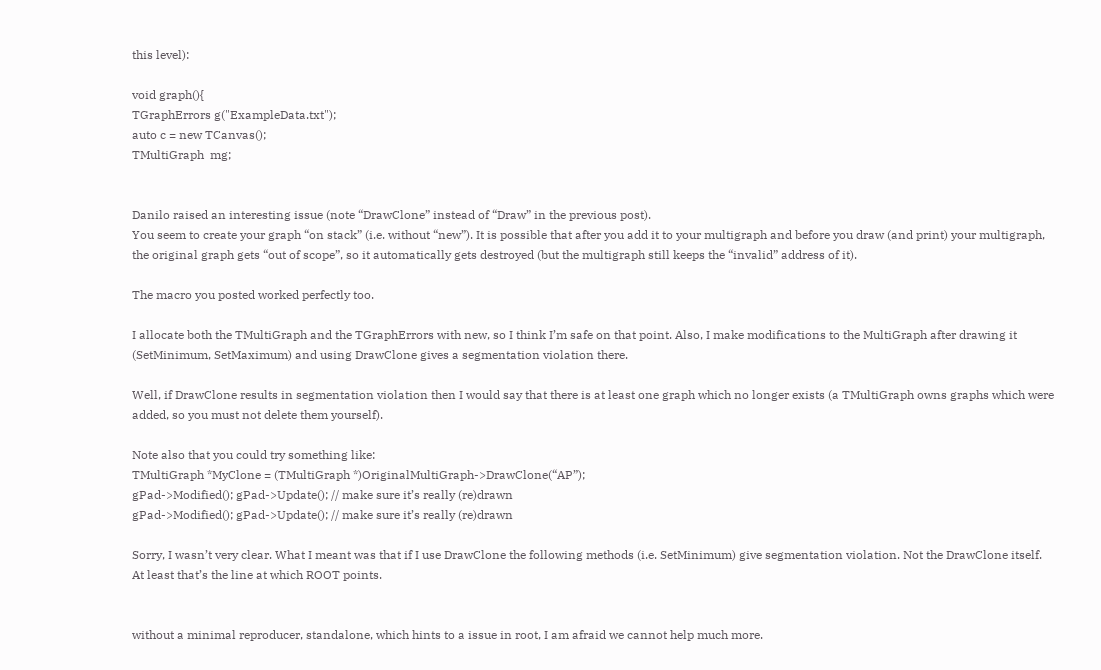this level):

void graph(){
TGraphErrors g("ExampleData.txt");
auto c = new TCanvas();
TMultiGraph  mg;


Danilo raised an interesting issue (note “DrawClone” instead of “Draw” in the previous post).
You seem to create your graph “on stack” (i.e. without “new”). It is possible that after you add it to your multigraph and before you draw (and print) your multigraph, the original graph gets “out of scope”, so it automatically gets destroyed (but the multigraph still keeps the “invalid” address of it).

The macro you posted worked perfectly too.

I allocate both the TMultiGraph and the TGraphErrors with new, so I think I’m safe on that point. Also, I make modifications to the MultiGraph after drawing it (SetMinimum, SetMaximum) and using DrawClone gives a segmentation violation there.

Well, if DrawClone results in segmentation violation then I would say that there is at least one graph which no longer exists (a TMultiGraph owns graphs which were added, so you must not delete them yourself).

Note also that you could try something like:
TMultiGraph *MyClone = (TMultiGraph *)OriginalMultiGraph->DrawClone(“AP”);
gPad->Modified(); gPad->Update(); // make sure it’s really (re)drawn
gPad->Modified(); gPad->Update(); // make sure it’s really (re)drawn

Sorry, I wasn’t very clear. What I meant was that if I use DrawClone the following methods (i.e. SetMinimum) give segmentation violation. Not the DrawClone itself. At least that’s the line at which ROOT points.


without a minimal reproducer, standalone, which hints to a issue in root, I am afraid we cannot help much more.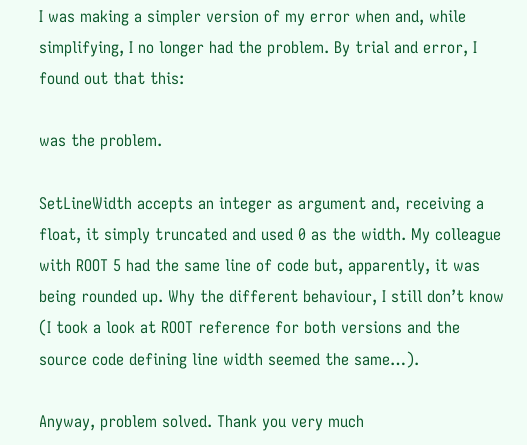I was making a simpler version of my error when and, while simplifying, I no longer had the problem. By trial and error, I found out that this:

was the problem.

SetLineWidth accepts an integer as argument and, receiving a float, it simply truncated and used 0 as the width. My colleague with ROOT 5 had the same line of code but, apparently, it was being rounded up. Why the different behaviour, I still don’t know (I took a look at ROOT reference for both versions and the source code defining line width seemed the same…).

Anyway, problem solved. Thank you very much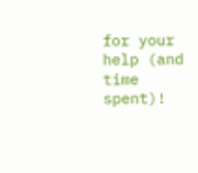for your help (and time spent)!